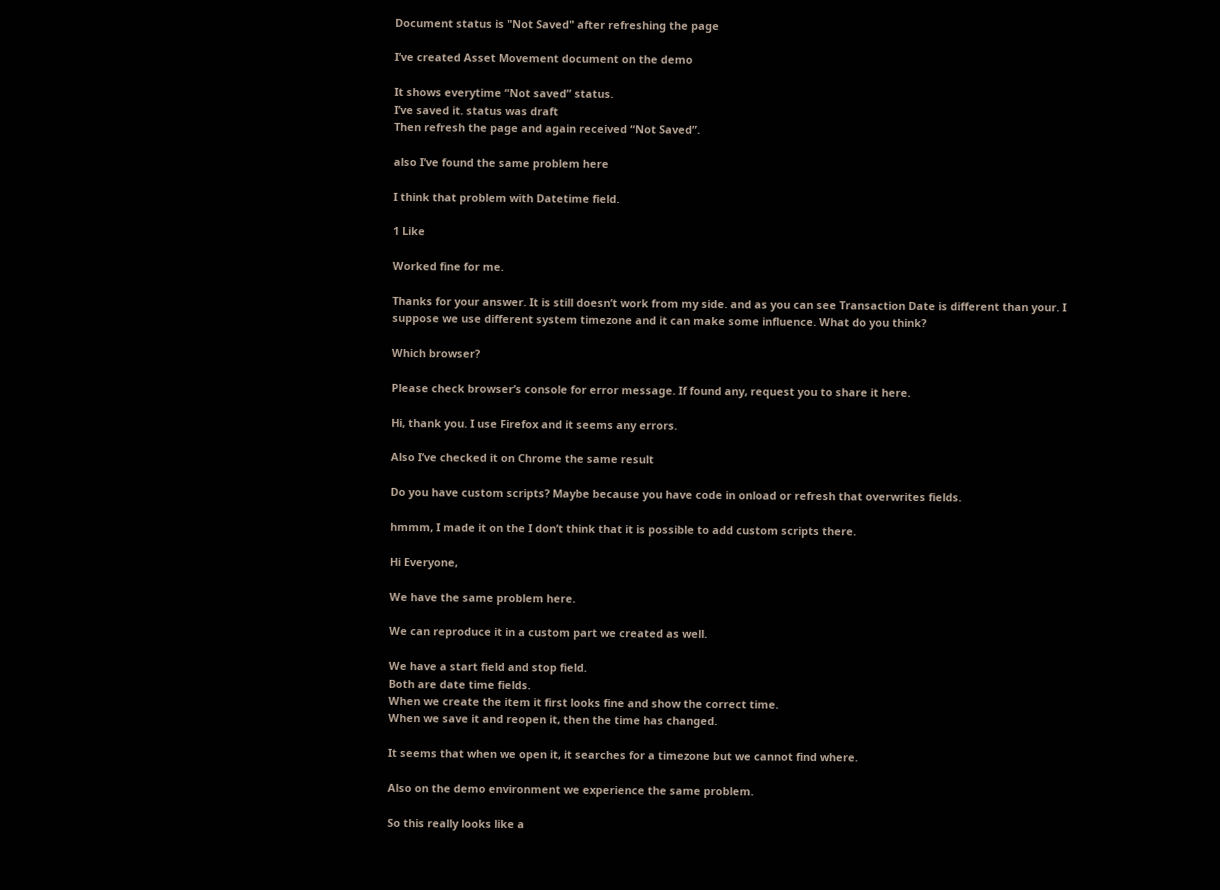Document status is "Not Saved" after refreshing the page

I’ve created Asset Movement document on the demo

It shows everytime “Not saved” status.
I’ve saved it. status was draft
Then refresh the page and again received “Not Saved”.

also I’ve found the same problem here

I think that problem with Datetime field.

1 Like

Worked fine for me.

Thanks for your answer. It is still doesn’t work from my side. and as you can see Transaction Date is different than your. I suppose we use different system timezone and it can make some influence. What do you think?

Which browser?

Please check browser’s console for error message. If found any, request you to share it here.

Hi, thank you. I use Firefox and it seems any errors.

Also I’ve checked it on Chrome the same result

Do you have custom scripts? Maybe because you have code in onload or refresh that overwrites fields.

hmmm, I made it on the I don’t think that it is possible to add custom scripts there.

Hi Everyone,

We have the same problem here.

We can reproduce it in a custom part we created as well.

We have a start field and stop field.
Both are date time fields.
When we create the item it first looks fine and show the correct time.
When we save it and reopen it, then the time has changed.

It seems that when we open it, it searches for a timezone but we cannot find where.

Also on the demo environment we experience the same problem.

So this really looks like a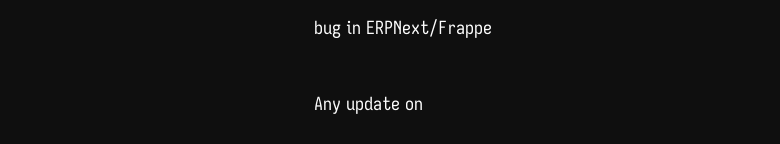bug in ERPNext/Frappe

Any update on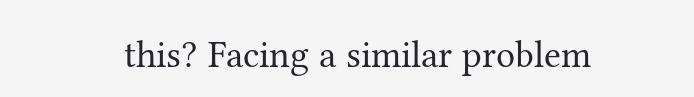this? Facing a similar problem